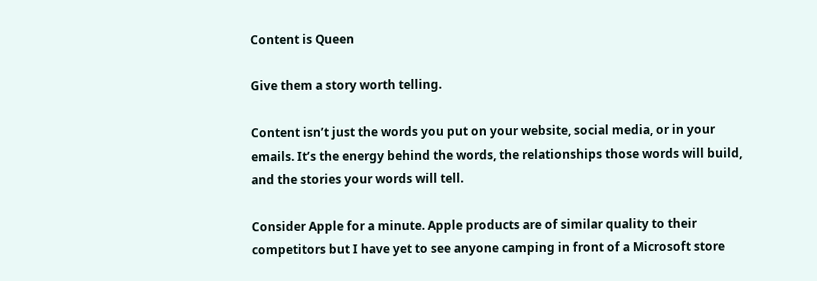Content is Queen

Give them a story worth telling.

Content isn’t just the words you put on your website, social media, or in your emails. It’s the energy behind the words, the relationships those words will build, and the stories your words will tell.

Consider Apple for a minute. Apple products are of similar quality to their competitors but I have yet to see anyone camping in front of a Microsoft store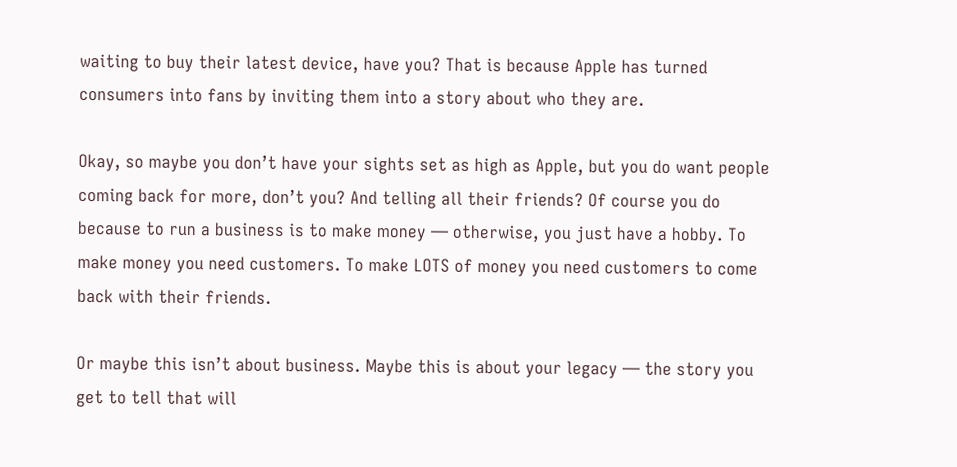waiting to buy their latest device, have you? That is because Apple has turned consumers into fans by inviting them into a story about who they are.

Okay, so maybe you don’t have your sights set as high as Apple, but you do want people coming back for more, don’t you? And telling all their friends? Of course you do because to run a business is to make money — otherwise, you just have a hobby. To make money you need customers. To make LOTS of money you need customers to come back with their friends.

Or maybe this isn’t about business. Maybe this is about your legacy — the story you get to tell that will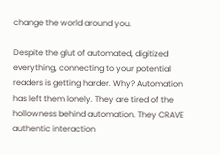change the world around you.

Despite the glut of automated, digitized everything, connecting to your potential readers is getting harder. Why? Automation has left them lonely. They are tired of the hollowness behind automation. They CRAVE authentic interaction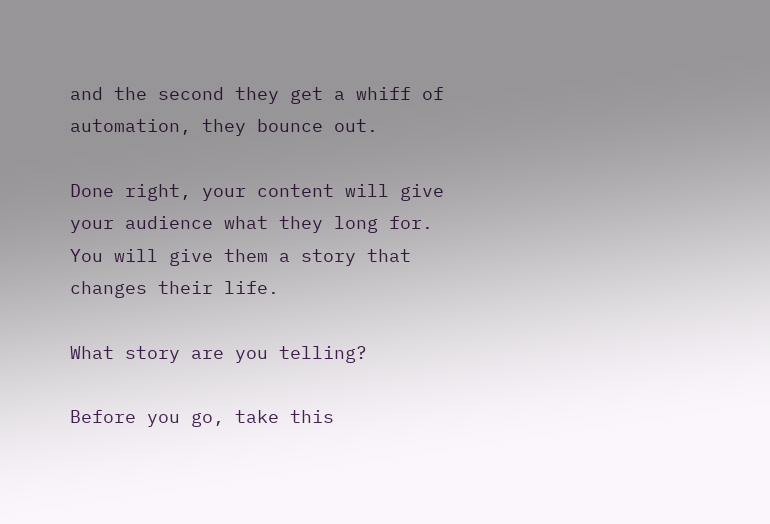and the second they get a whiff of automation, they bounce out.

Done right, your content will give your audience what they long for. You will give them a story that changes their life.

What story are you telling?

Before you go, take this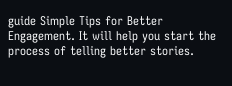guide Simple Tips for Better Engagement. It will help you start the process of telling better stories.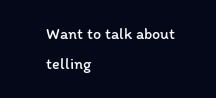Want to talk about telling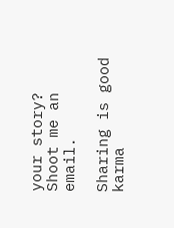your story? Shoot me an email.

Sharing is good karma